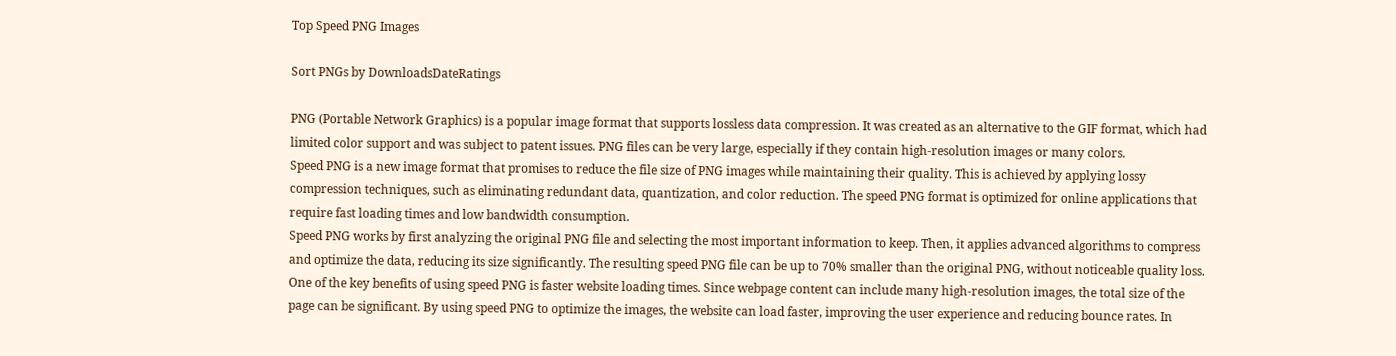Top Speed PNG Images

Sort PNGs by DownloadsDateRatings

PNG (Portable Network Graphics) is a popular image format that supports lossless data compression. It was created as an alternative to the GIF format, which had limited color support and was subject to patent issues. PNG files can be very large, especially if they contain high-resolution images or many colors.
Speed PNG is a new image format that promises to reduce the file size of PNG images while maintaining their quality. This is achieved by applying lossy compression techniques, such as eliminating redundant data, quantization, and color reduction. The speed PNG format is optimized for online applications that require fast loading times and low bandwidth consumption.
Speed PNG works by first analyzing the original PNG file and selecting the most important information to keep. Then, it applies advanced algorithms to compress and optimize the data, reducing its size significantly. The resulting speed PNG file can be up to 70% smaller than the original PNG, without noticeable quality loss.
One of the key benefits of using speed PNG is faster website loading times. Since webpage content can include many high-resolution images, the total size of the page can be significant. By using speed PNG to optimize the images, the website can load faster, improving the user experience and reducing bounce rates. In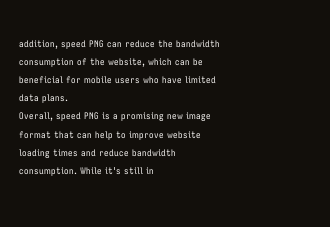addition, speed PNG can reduce the bandwidth consumption of the website, which can be beneficial for mobile users who have limited data plans.
Overall, speed PNG is a promising new image format that can help to improve website loading times and reduce bandwidth consumption. While it's still in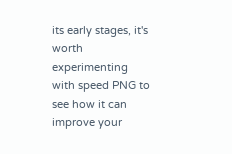its early stages, it's worth experimenting with speed PNG to see how it can improve your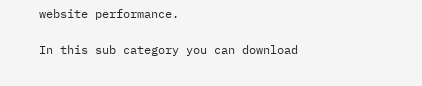website performance.

In this sub category you can download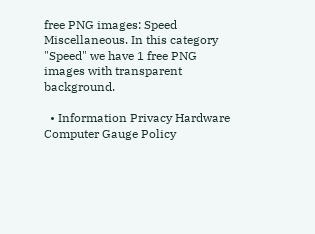free PNG images: Speed Miscellaneous. In this category "Speed" we have 1 free PNG images with transparent background.

  • Information Privacy Hardware Computer Gauge Policy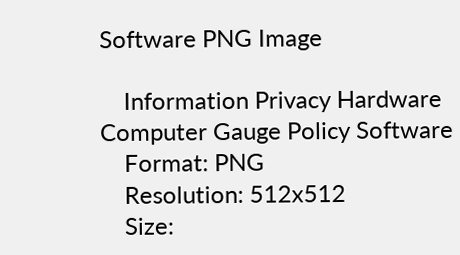Software PNG Image

    Information Privacy Hardware Computer Gauge Policy Software
    Format: PNG
    Resolution: 512x512
    Size: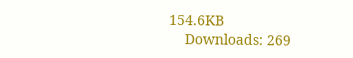154.6KB
    Downloads: 269